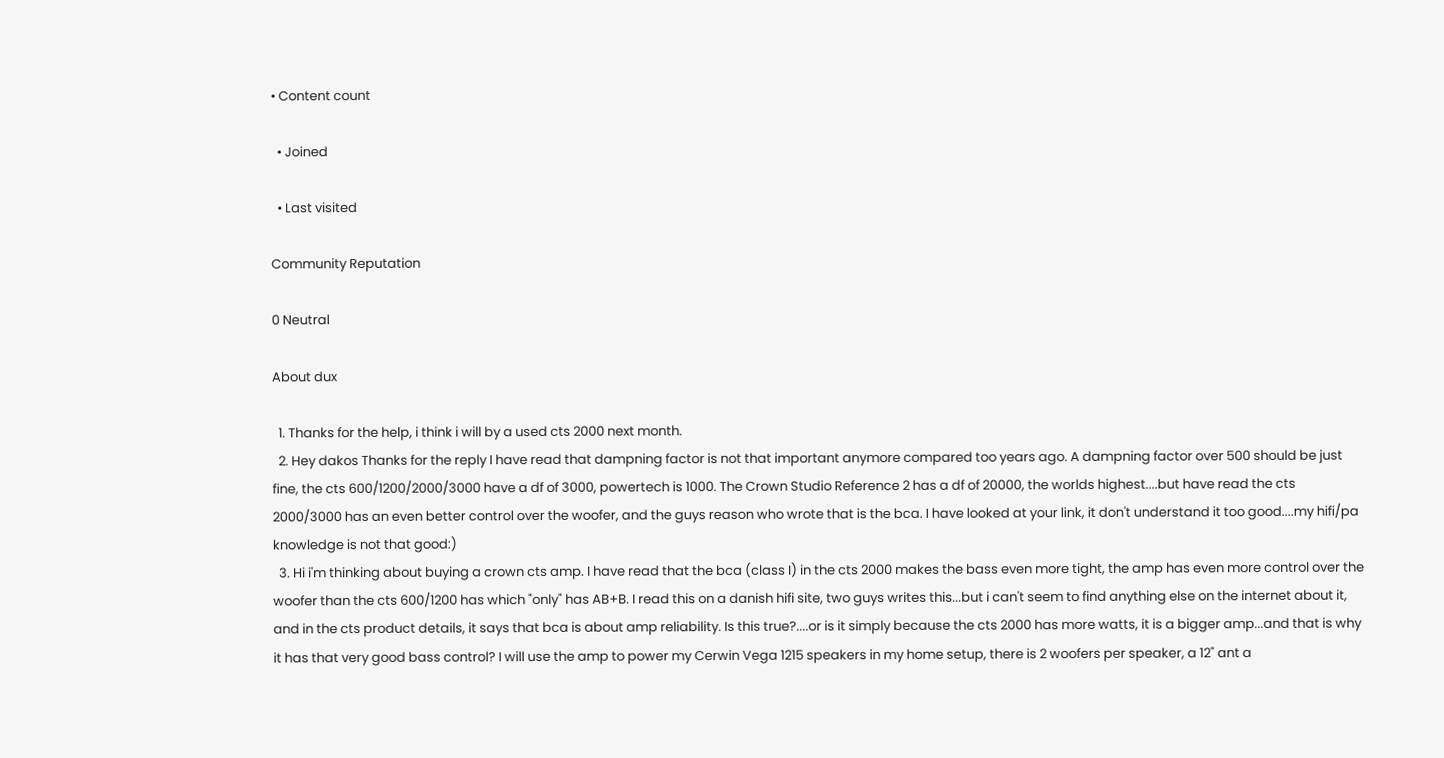• Content count

  • Joined

  • Last visited

Community Reputation

0 Neutral

About dux

  1. Thanks for the help, i think i will by a used cts 2000 next month.
  2. Hey dakos Thanks for the reply I have read that dampning factor is not that important anymore compared too years ago. A dampning factor over 500 should be just fine, the cts 600/1200/2000/3000 have a df of 3000, powertech is 1000. The Crown Studio Reference 2 has a df of 20000, the worlds highest....but have read the cts 2000/3000 has an even better control over the woofer, and the guys reason who wrote that is the bca. I have looked at your link, it don't understand it too good....my hifi/pa knowledge is not that good:)
  3. Hi i'm thinking about buying a crown cts amp. I have read that the bca (class I) in the cts 2000 makes the bass even more tight, the amp has even more control over the woofer than the cts 600/1200 has which "only" has AB+B. I read this on a danish hifi site, two guys writes this...but i can't seem to find anything else on the internet about it, and in the cts product details, it says that bca is about amp reliability. Is this true?....or is it simply because the cts 2000 has more watts, it is a bigger amp...and that is why it has that very good bass control? I will use the amp to power my Cerwin Vega 1215 speakers in my home setup, there is 2 woofers per speaker, a 12" ant a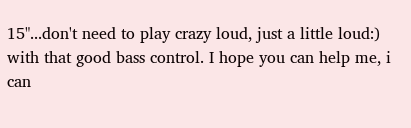15"...don't need to play crazy loud, just a little loud:) with that good bass control. I hope you can help me, i can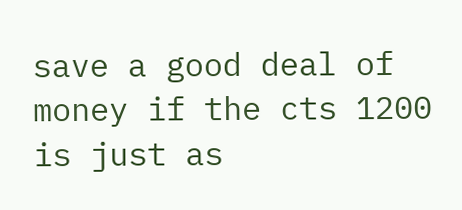save a good deal of money if the cts 1200 is just as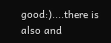good:)....there is also and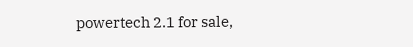powertech 2.1 for sale,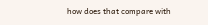how does that compare with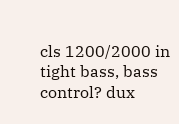cls 1200/2000 in tight bass, bass control? dux